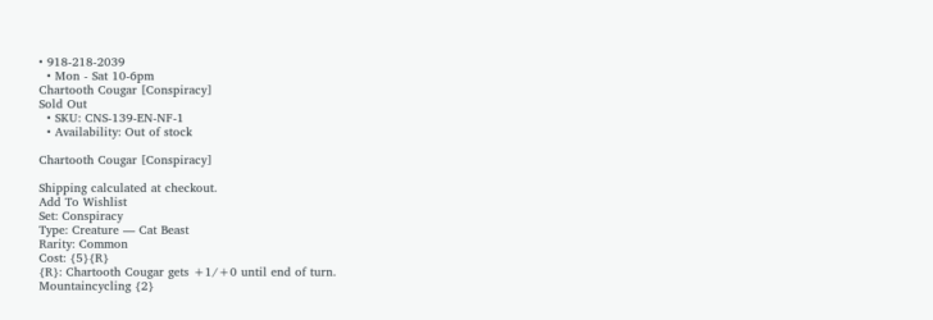• 918-218-2039
  • Mon - Sat 10-6pm
Chartooth Cougar [Conspiracy]
Sold Out
  • SKU: CNS-139-EN-NF-1
  • Availability: Out of stock

Chartooth Cougar [Conspiracy]

Shipping calculated at checkout.
Add To Wishlist
Set: Conspiracy
Type: Creature — Cat Beast
Rarity: Common
Cost: {5}{R}
{R}: Chartooth Cougar gets +1/+0 until end of turn.
Mountaincycling {2}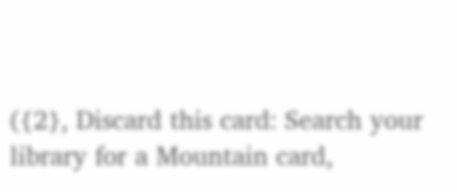({2}, Discard this card: Search your library for a Mountain card,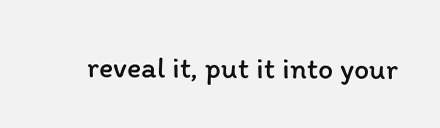reveal it, put it into your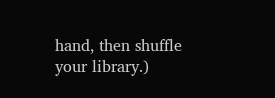hand, then shuffle your library.)